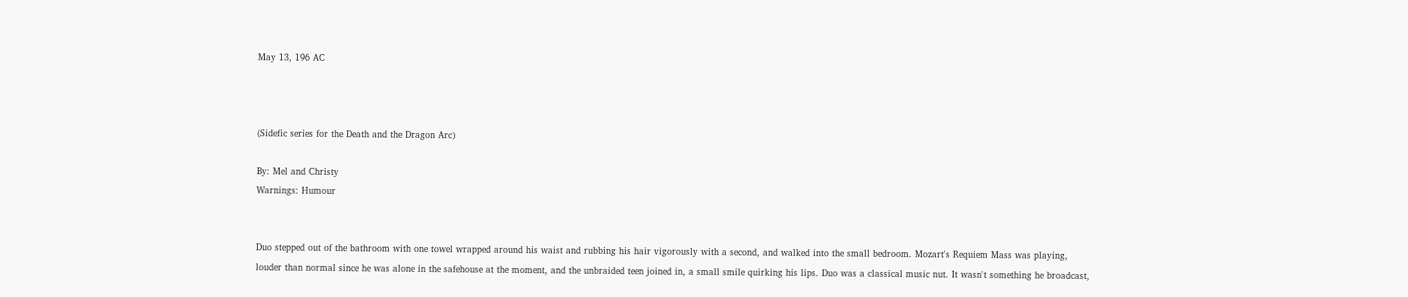May 13, 196 AC



(Sidefic series for the Death and the Dragon Arc)

By: Mel and Christy
Warnings: Humour


Duo stepped out of the bathroom with one towel wrapped around his waist and rubbing his hair vigorously with a second, and walked into the small bedroom. Mozart's Requiem Mass was playing, louder than normal since he was alone in the safehouse at the moment, and the unbraided teen joined in, a small smile quirking his lips. Duo was a classical music nut. It wasn't something he broadcast,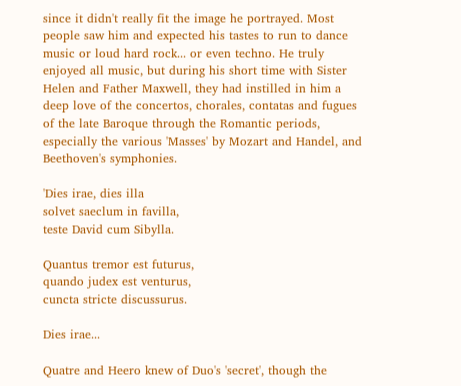since it didn't really fit the image he portrayed. Most people saw him and expected his tastes to run to dance music or loud hard rock... or even techno. He truly enjoyed all music, but during his short time with Sister Helen and Father Maxwell, they had instilled in him a deep love of the concertos, chorales, contatas and fugues of the late Baroque through the Romantic periods, especially the various 'Masses' by Mozart and Handel, and Beethoven's symphonies.

'Dies irae, dies illa
solvet saeclum in favilla,
teste David cum Sibylla.

Quantus tremor est futurus,
quando judex est venturus,
cuncta stricte discussurus.

Dies irae...

Quatre and Heero knew of Duo's 'secret', though the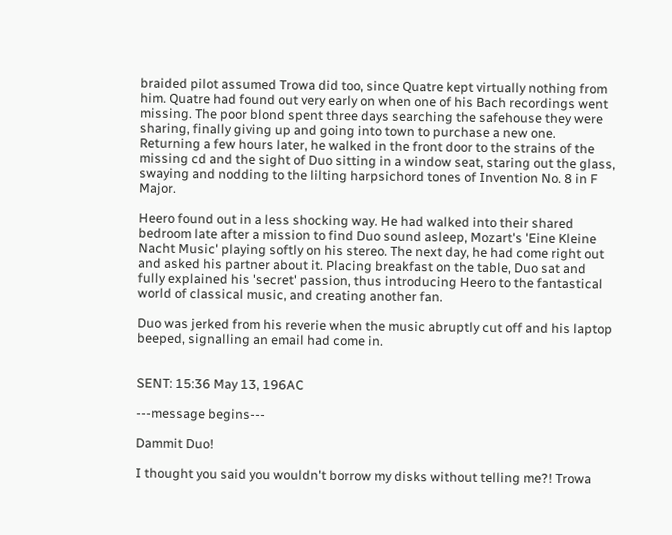braided pilot assumed Trowa did too, since Quatre kept virtually nothing from him. Quatre had found out very early on when one of his Bach recordings went missing. The poor blond spent three days searching the safehouse they were sharing, finally giving up and going into town to purchase a new one. Returning a few hours later, he walked in the front door to the strains of the missing cd and the sight of Duo sitting in a window seat, staring out the glass, swaying and nodding to the lilting harpsichord tones of Invention No. 8 in F Major.

Heero found out in a less shocking way. He had walked into their shared bedroom late after a mission to find Duo sound asleep, Mozart's 'Eine Kleine Nacht Music' playing softly on his stereo. The next day, he had come right out and asked his partner about it. Placing breakfast on the table, Duo sat and fully explained his 'secret' passion, thus introducing Heero to the fantastical world of classical music, and creating another fan.

Duo was jerked from his reverie when the music abruptly cut off and his laptop beeped, signalling an email had come in.


SENT: 15:36 May 13, 196AC

---message begins---

Dammit Duo!

I thought you said you wouldn't borrow my disks without telling me?! Trowa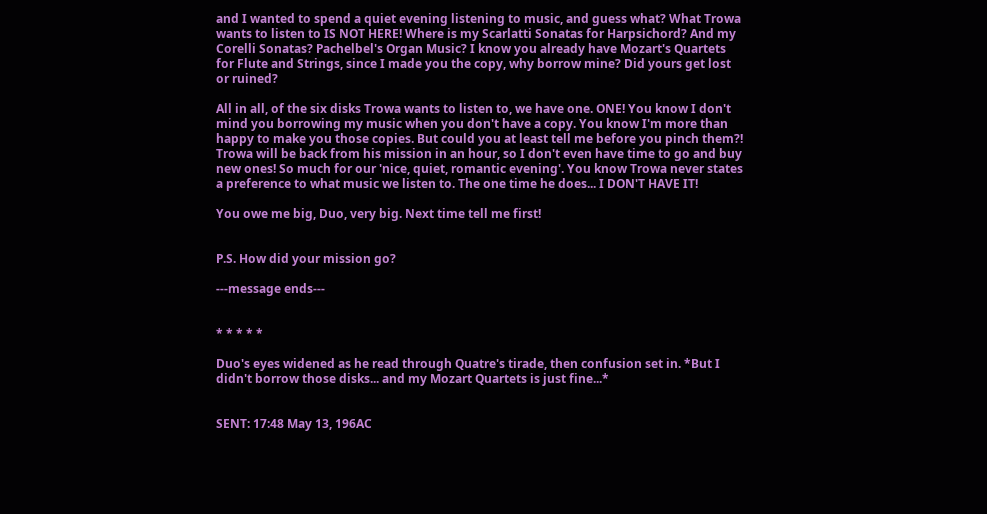and I wanted to spend a quiet evening listening to music, and guess what? What Trowa wants to listen to IS NOT HERE! Where is my Scarlatti Sonatas for Harpsichord? And my Corelli Sonatas? Pachelbel's Organ Music? I know you already have Mozart's Quartets for Flute and Strings, since I made you the copy, why borrow mine? Did yours get lost or ruined?

All in all, of the six disks Trowa wants to listen to, we have one. ONE! You know I don't mind you borrowing my music when you don't have a copy. You know I'm more than happy to make you those copies. But could you at least tell me before you pinch them?! Trowa will be back from his mission in an hour, so I don't even have time to go and buy new ones! So much for our 'nice, quiet, romantic evening'. You know Trowa never states a preference to what music we listen to. The one time he does... I DON'T HAVE IT!

You owe me big, Duo, very big. Next time tell me first!


P.S. How did your mission go?

---message ends---


* * * * *

Duo's eyes widened as he read through Quatre's tirade, then confusion set in. *But I didn't borrow those disks... and my Mozart Quartets is just fine...*


SENT: 17:48 May 13, 196AC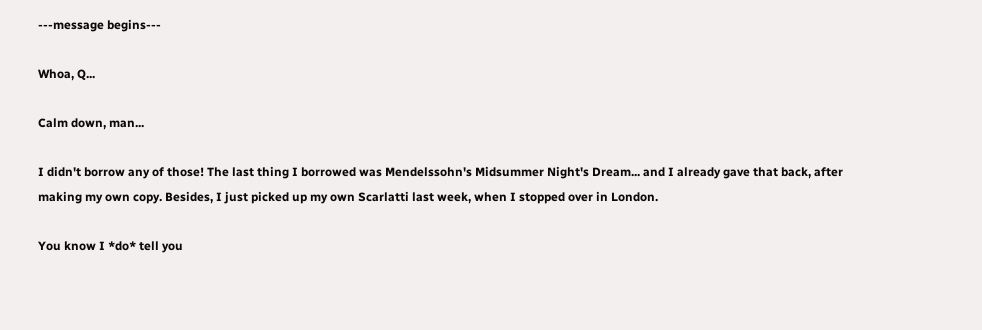---message begins---

Whoa, Q...

Calm down, man...

I didn't borrow any of those! The last thing I borrowed was Mendelssohn's Midsummer Night's Dream... and I already gave that back, after making my own copy. Besides, I just picked up my own Scarlatti last week, when I stopped over in London.

You know I *do* tell you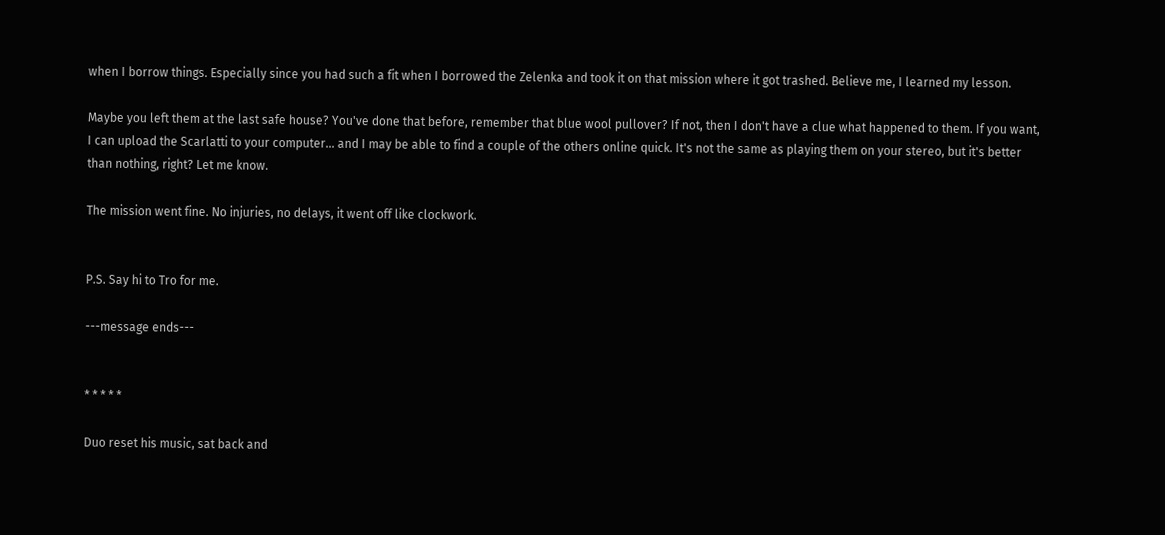when I borrow things. Especially since you had such a fit when I borrowed the Zelenka and took it on that mission where it got trashed. Believe me, I learned my lesson.

Maybe you left them at the last safe house? You've done that before, remember that blue wool pullover? If not, then I don't have a clue what happened to them. If you want, I can upload the Scarlatti to your computer... and I may be able to find a couple of the others online quick. It's not the same as playing them on your stereo, but it's better than nothing, right? Let me know.

The mission went fine. No injuries, no delays, it went off like clockwork.


P.S. Say hi to Tro for me.

---message ends---


* * * * *

Duo reset his music, sat back and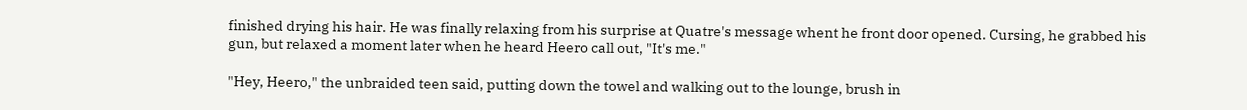finished drying his hair. He was finally relaxing from his surprise at Quatre's message whent he front door opened. Cursing, he grabbed his gun, but relaxed a moment later when he heard Heero call out, "It's me."

"Hey, Heero," the unbraided teen said, putting down the towel and walking out to the lounge, brush in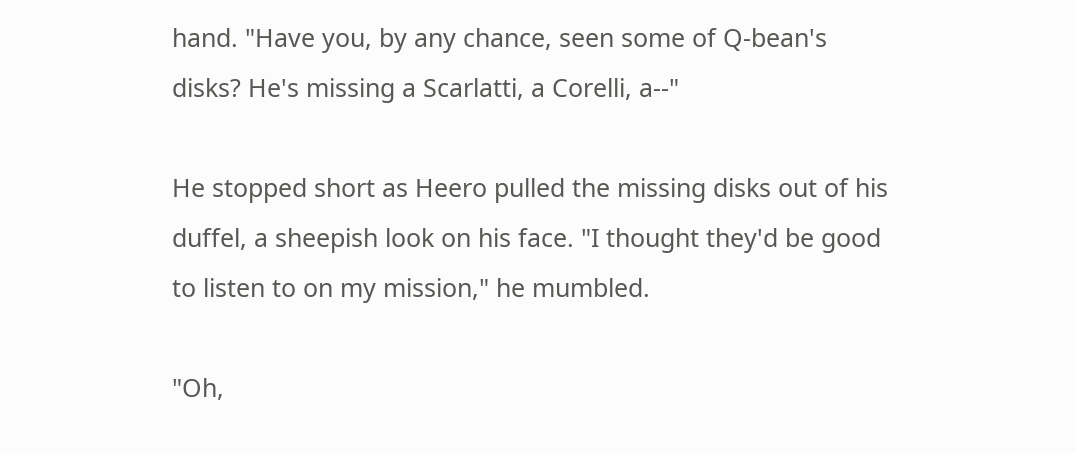hand. "Have you, by any chance, seen some of Q-bean's disks? He's missing a Scarlatti, a Corelli, a--"

He stopped short as Heero pulled the missing disks out of his duffel, a sheepish look on his face. "I thought they'd be good to listen to on my mission," he mumbled.

"Oh,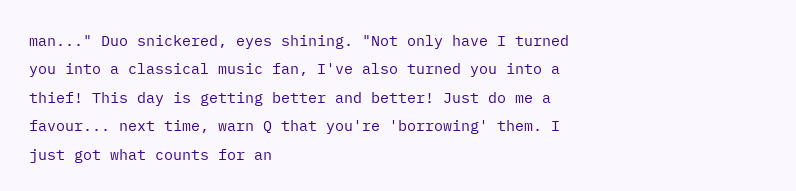man..." Duo snickered, eyes shining. "Not only have I turned you into a classical music fan, I've also turned you into a thief! This day is getting better and better! Just do me a favour... next time, warn Q that you're 'borrowing' them. I just got what counts for an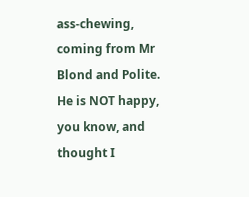ass-chewing, coming from Mr Blond and Polite. He is NOT happy, you know, and thought I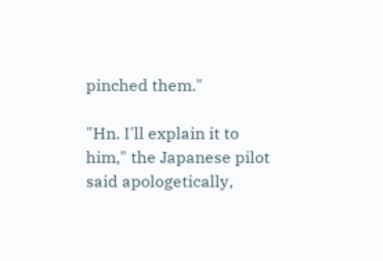pinched them."

"Hn. I'll explain it to him," the Japanese pilot said apologetically,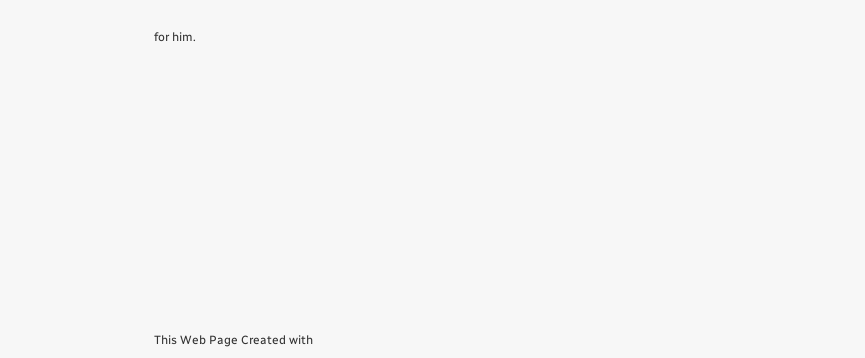for him.



















This Web Page Created with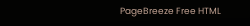PageBreeze Free HTML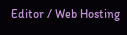Editor / Web Hosting